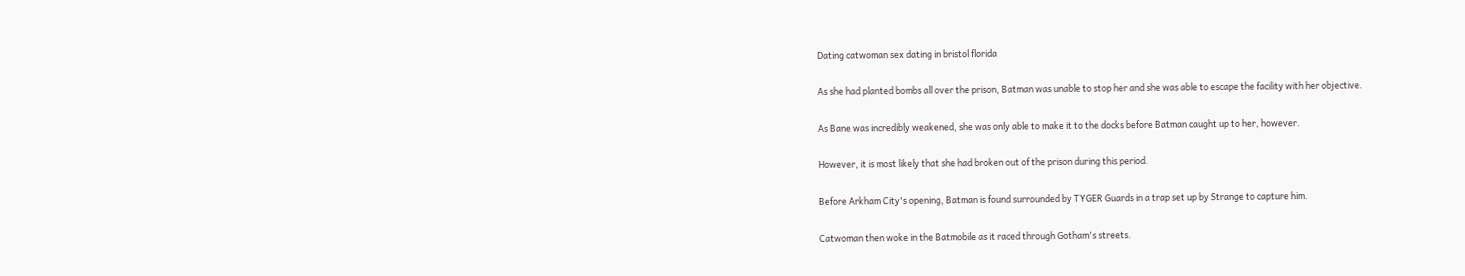Dating catwoman sex dating in bristol florida

As she had planted bombs all over the prison, Batman was unable to stop her and she was able to escape the facility with her objective.

As Bane was incredibly weakened, she was only able to make it to the docks before Batman caught up to her, however.

However, it is most likely that she had broken out of the prison during this period.

Before Arkham City's opening, Batman is found surrounded by TYGER Guards in a trap set up by Strange to capture him.

Catwoman then woke in the Batmobile as it raced through Gotham's streets.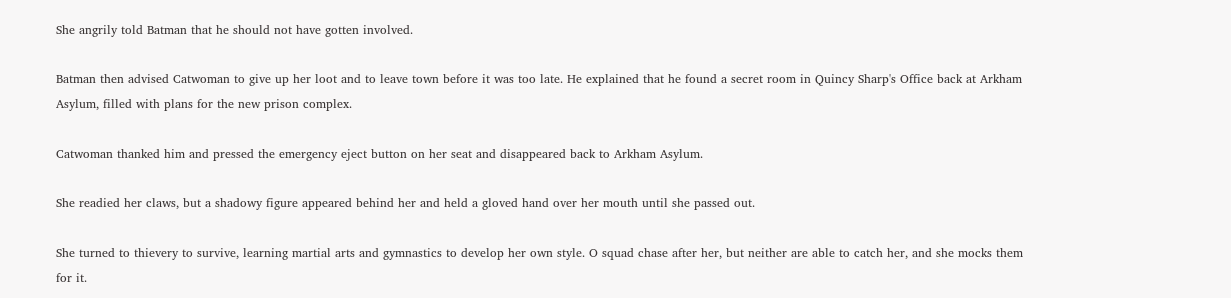She angrily told Batman that he should not have gotten involved.

Batman then advised Catwoman to give up her loot and to leave town before it was too late. He explained that he found a secret room in Quincy Sharp's Office back at Arkham Asylum, filled with plans for the new prison complex.

Catwoman thanked him and pressed the emergency eject button on her seat and disappeared back to Arkham Asylum.

She readied her claws, but a shadowy figure appeared behind her and held a gloved hand over her mouth until she passed out.

She turned to thievery to survive, learning martial arts and gymnastics to develop her own style. O squad chase after her, but neither are able to catch her, and she mocks them for it.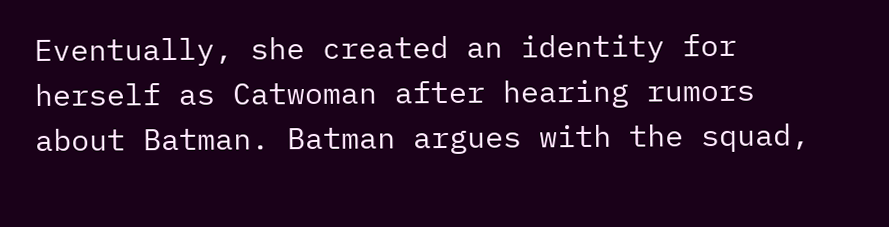Eventually, she created an identity for herself as Catwoman after hearing rumors about Batman. Batman argues with the squad,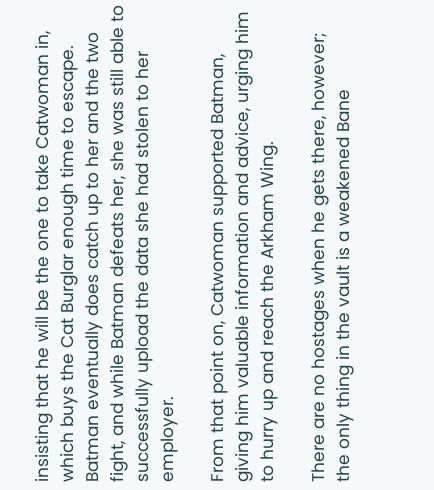insisting that he will be the one to take Catwoman in, which buys the Cat Burglar enough time to escape. Batman eventually does catch up to her and the two fight, and while Batman defeats her, she was still able to successfully upload the data she had stolen to her employer.

From that point on, Catwoman supported Batman, giving him valuable information and advice, urging him to hurry up and reach the Arkham Wing.

There are no hostages when he gets there, however; the only thing in the vault is a weakened Bane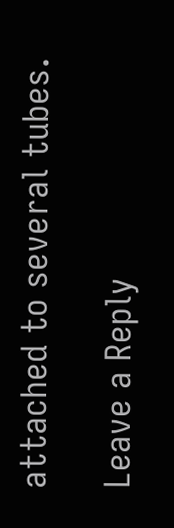attached to several tubes.

Leave a Reply